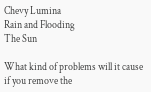Chevy Lumina
Rain and Flooding
The Sun

What kind of problems will it cause if you remove the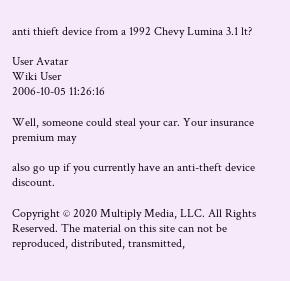anti thieft device from a 1992 Chevy Lumina 3.1 lt?

User Avatar
Wiki User
2006-10-05 11:26:16

Well, someone could steal your car. Your insurance premium may

also go up if you currently have an anti-theft device discount.

Copyright © 2020 Multiply Media, LLC. All Rights Reserved. The material on this site can not be reproduced, distributed, transmitted,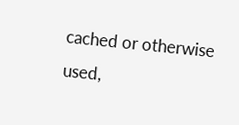cached or otherwise used,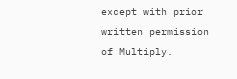except with prior written permission of Multiply.